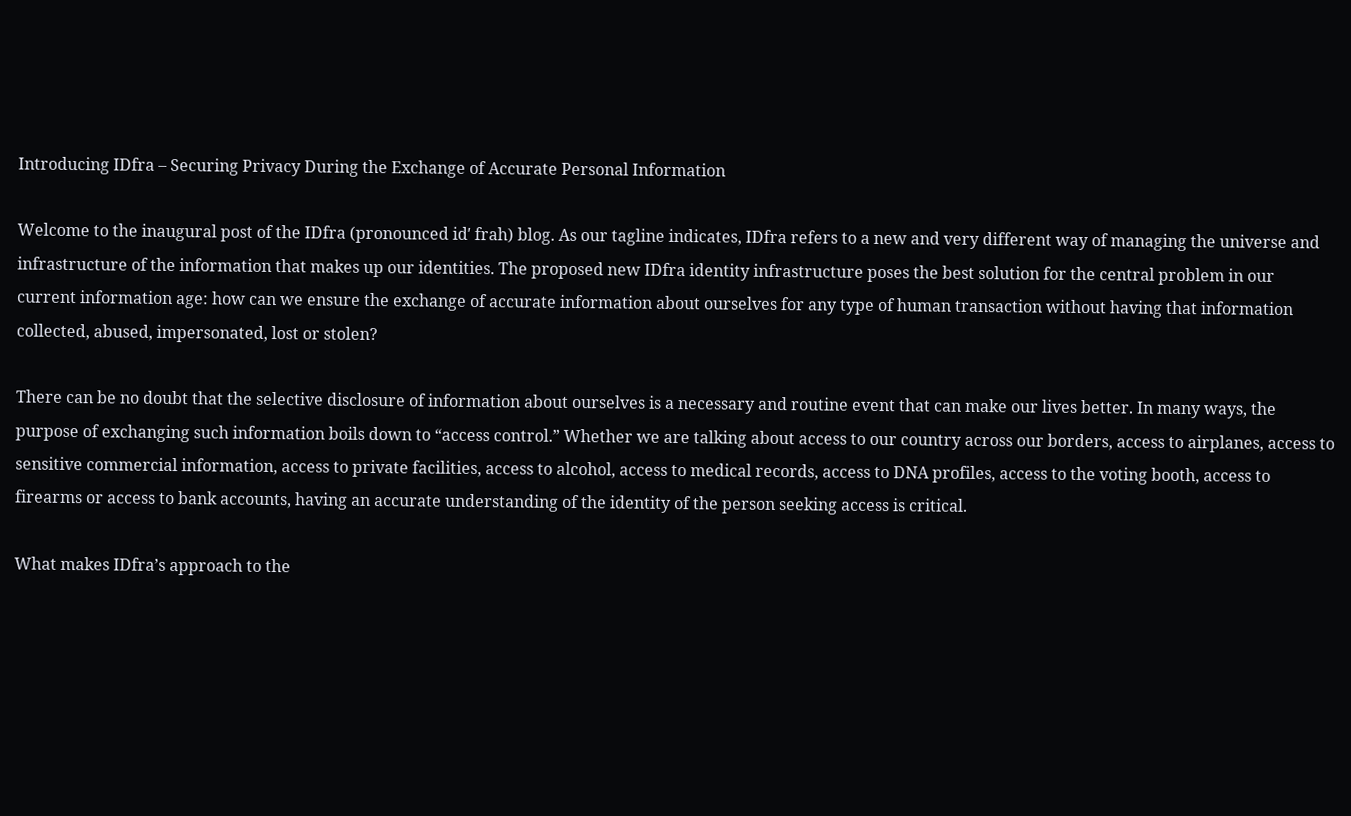Introducing IDfra – Securing Privacy During the Exchange of Accurate Personal Information

Welcome to the inaugural post of the IDfra (pronounced idʹ frah) blog. As our tagline indicates, IDfra refers to a new and very different way of managing the universe and infrastructure of the information that makes up our identities. The proposed new IDfra identity infrastructure poses the best solution for the central problem in our current information age: how can we ensure the exchange of accurate information about ourselves for any type of human transaction without having that information collected, abused, impersonated, lost or stolen?

There can be no doubt that the selective disclosure of information about ourselves is a necessary and routine event that can make our lives better. In many ways, the purpose of exchanging such information boils down to “access control.” Whether we are talking about access to our country across our borders, access to airplanes, access to sensitive commercial information, access to private facilities, access to alcohol, access to medical records, access to DNA profiles, access to the voting booth, access to firearms or access to bank accounts, having an accurate understanding of the identity of the person seeking access is critical.

What makes IDfra’s approach to the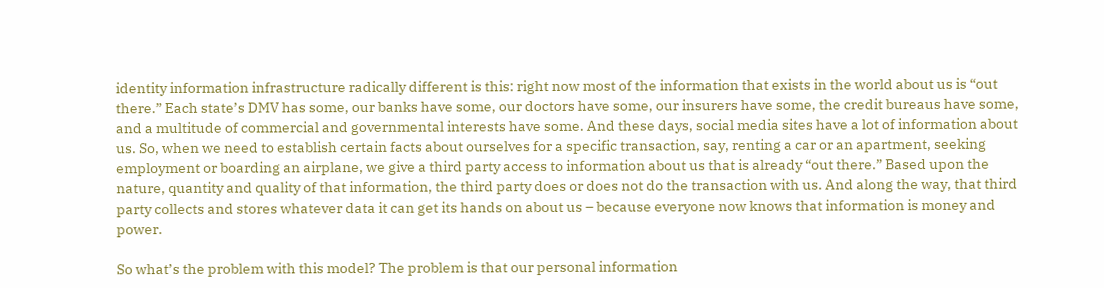identity information infrastructure radically different is this: right now most of the information that exists in the world about us is “out there.” Each state’s DMV has some, our banks have some, our doctors have some, our insurers have some, the credit bureaus have some, and a multitude of commercial and governmental interests have some. And these days, social media sites have a lot of information about us. So, when we need to establish certain facts about ourselves for a specific transaction, say, renting a car or an apartment, seeking employment or boarding an airplane, we give a third party access to information about us that is already “out there.” Based upon the nature, quantity and quality of that information, the third party does or does not do the transaction with us. And along the way, that third party collects and stores whatever data it can get its hands on about us – because everyone now knows that information is money and power.

So what’s the problem with this model? The problem is that our personal information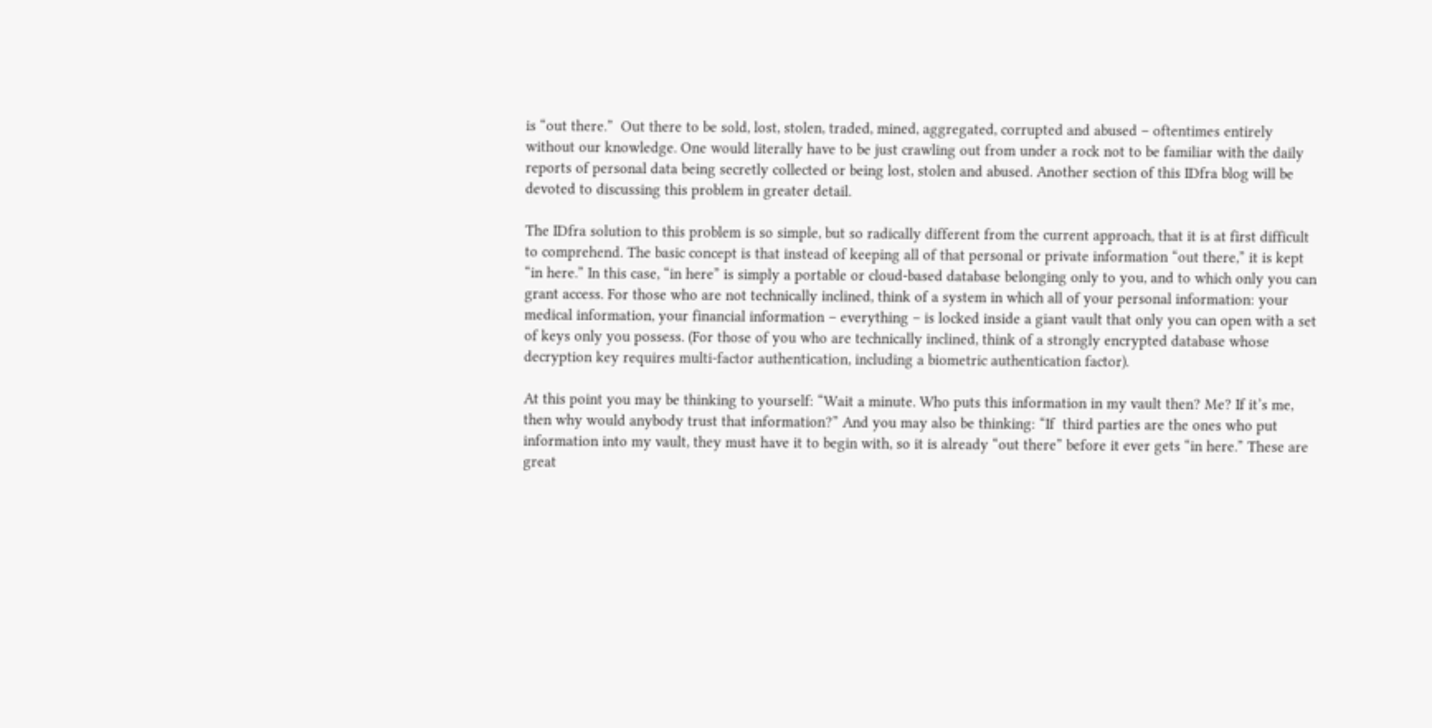is “out there.”  Out there to be sold, lost, stolen, traded, mined, aggregated, corrupted and abused – oftentimes entirely without our knowledge. One would literally have to be just crawling out from under a rock not to be familiar with the daily reports of personal data being secretly collected or being lost, stolen and abused. Another section of this IDfra blog will be devoted to discussing this problem in greater detail.

The IDfra solution to this problem is so simple, but so radically different from the current approach, that it is at first difficult to comprehend. The basic concept is that instead of keeping all of that personal or private information “out there,” it is kept “in here.” In this case, “in here” is simply a portable or cloud-based database belonging only to you, and to which only you can grant access. For those who are not technically inclined, think of a system in which all of your personal information: your medical information, your financial information – everything – is locked inside a giant vault that only you can open with a set of keys only you possess. (For those of you who are technically inclined, think of a strongly encrypted database whose decryption key requires multi-factor authentication, including a biometric authentication factor).

At this point you may be thinking to yourself: “Wait a minute. Who puts this information in my vault then? Me? If it’s me, then why would anybody trust that information?” And you may also be thinking: “If  third parties are the ones who put information into my vault, they must have it to begin with, so it is already “out there” before it ever gets “in here.” These are great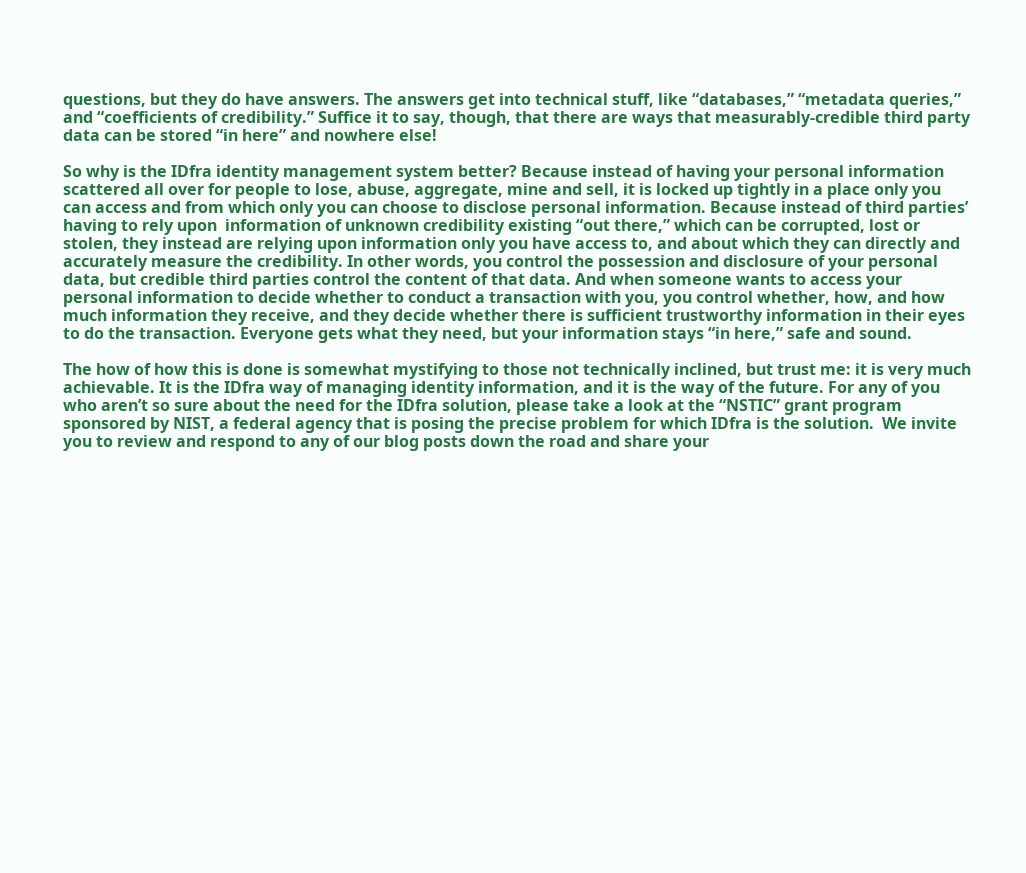questions, but they do have answers. The answers get into technical stuff, like “databases,” “metadata queries,”  and “coefficients of credibility.” Suffice it to say, though, that there are ways that measurably-credible third party data can be stored “in here” and nowhere else!

So why is the IDfra identity management system better? Because instead of having your personal information scattered all over for people to lose, abuse, aggregate, mine and sell, it is locked up tightly in a place only you can access and from which only you can choose to disclose personal information. Because instead of third parties’ having to rely upon  information of unknown credibility existing “out there,” which can be corrupted, lost or stolen, they instead are relying upon information only you have access to, and about which they can directly and accurately measure the credibility. In other words, you control the possession and disclosure of your personal data, but credible third parties control the content of that data. And when someone wants to access your personal information to decide whether to conduct a transaction with you, you control whether, how, and how much information they receive, and they decide whether there is sufficient trustworthy information in their eyes to do the transaction. Everyone gets what they need, but your information stays “in here,” safe and sound.

The how of how this is done is somewhat mystifying to those not technically inclined, but trust me: it is very much achievable. It is the IDfra way of managing identity information, and it is the way of the future. For any of you who aren’t so sure about the need for the IDfra solution, please take a look at the “NSTIC” grant program sponsored by NIST, a federal agency that is posing the precise problem for which IDfra is the solution.  We invite you to review and respond to any of our blog posts down the road and share your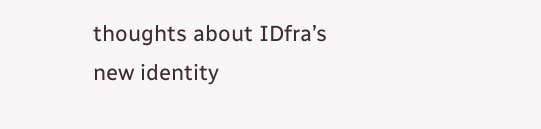thoughts about IDfra’s new identity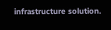infrastructure solution.